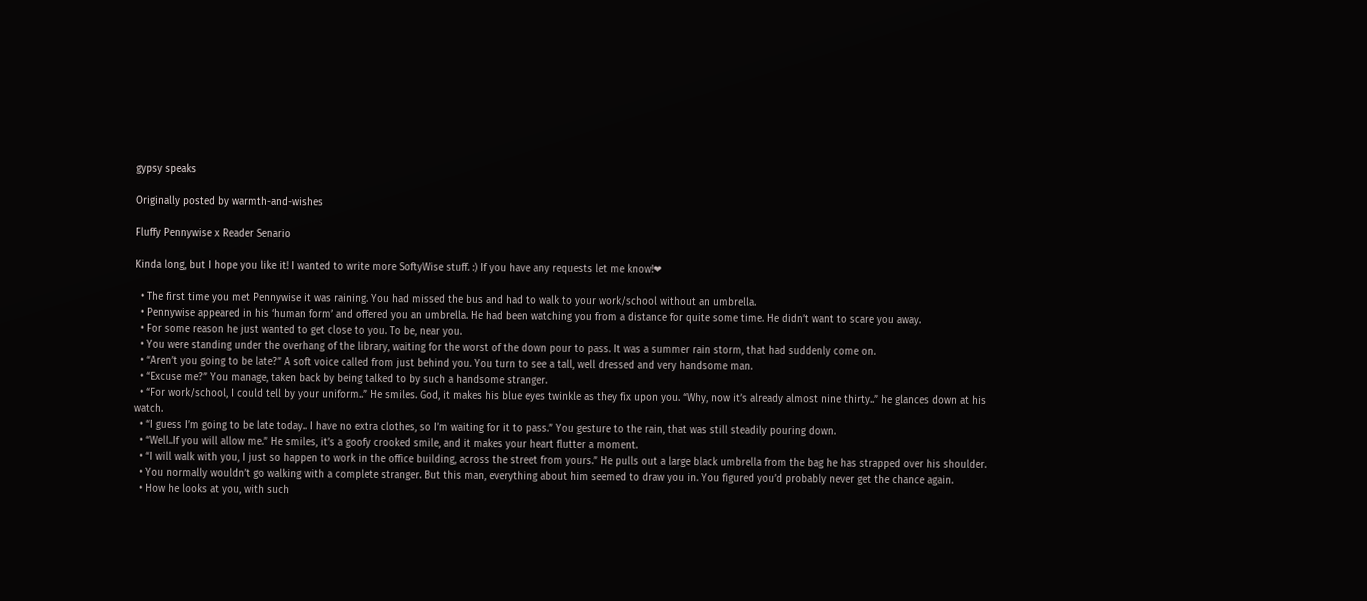gypsy speaks

Originally posted by warmth-and-wishes

Fluffy Pennywise x Reader Senario

Kinda long, but I hope you like it! I wanted to write more SoftyWise stuff. :) If you have any requests let me know!❤

  • The first time you met Pennywise it was raining. You had missed the bus and had to walk to your work/school without an umbrella.
  • Pennywise appeared in his ‘human form’ and offered you an umbrella. He had been watching you from a distance for quite some time. He didn’t want to scare you away.
  • For some reason he just wanted to get close to you. To be, near you.
  • You were standing under the overhang of the library, waiting for the worst of the down pour to pass. It was a summer rain storm, that had suddenly come on.
  • “Aren’t you going to be late?” A soft voice called from just behind you. You turn to see a tall, well dressed and very handsome man.
  • “Excuse me?” You manage, taken back by being talked to by such a handsome stranger.
  • “For work/school, I could tell by your uniform..” He smiles. God, it makes his blue eyes twinkle as they fix upon you. “Why, now it’s already almost nine thirty..” he glances down at his watch.
  • “I guess I’m going to be late today.. I have no extra clothes, so I’m waiting for it to pass.” You gesture to the rain, that was still steadily pouring down.
  • “Well..If you will allow me.” He smiles, it’s a goofy crooked smile, and it makes your heart flutter a moment.
  • “I will walk with you, I just so happen to work in the office building, across the street from yours.” He pulls out a large black umbrella from the bag he has strapped over his shoulder.
  • You normally wouldn’t go walking with a complete stranger. But this man, everything about him seemed to draw you in. You figured you’d probably never get the chance again.
  • How he looks at you, with such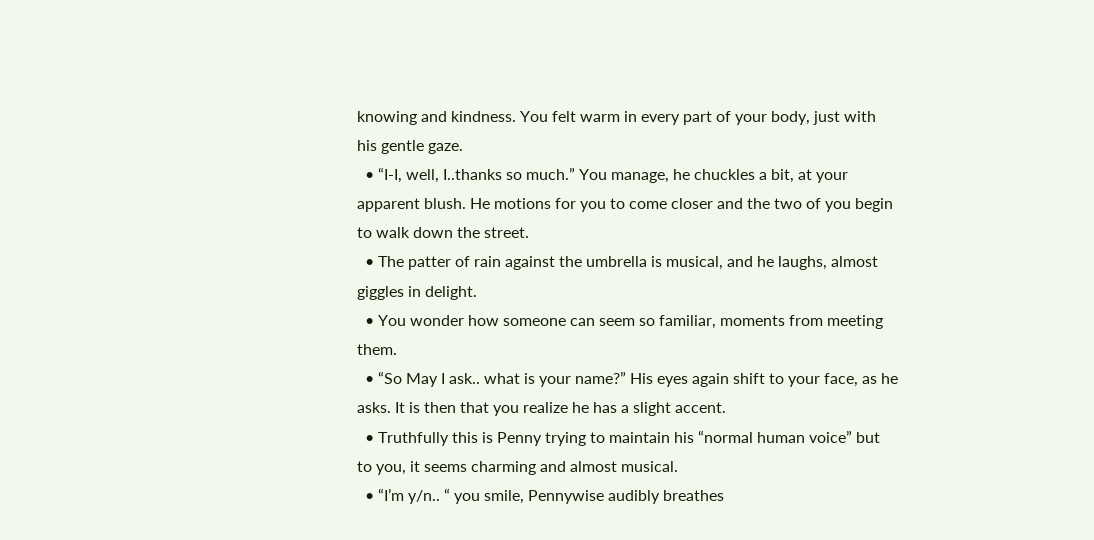knowing and kindness. You felt warm in every part of your body, just with his gentle gaze.
  • “I-I, well, I..thanks so much.” You manage, he chuckles a bit, at your apparent blush. He motions for you to come closer and the two of you begin to walk down the street.
  • The patter of rain against the umbrella is musical, and he laughs, almost giggles in delight.
  • You wonder how someone can seem so familiar, moments from meeting them.
  • “So May I ask.. what is your name?” His eyes again shift to your face, as he asks. It is then that you realize he has a slight accent.
  • Truthfully this is Penny trying to maintain his “normal human voice” but to you, it seems charming and almost musical.
  • “I’m y/n.. “ you smile, Pennywise audibly breathes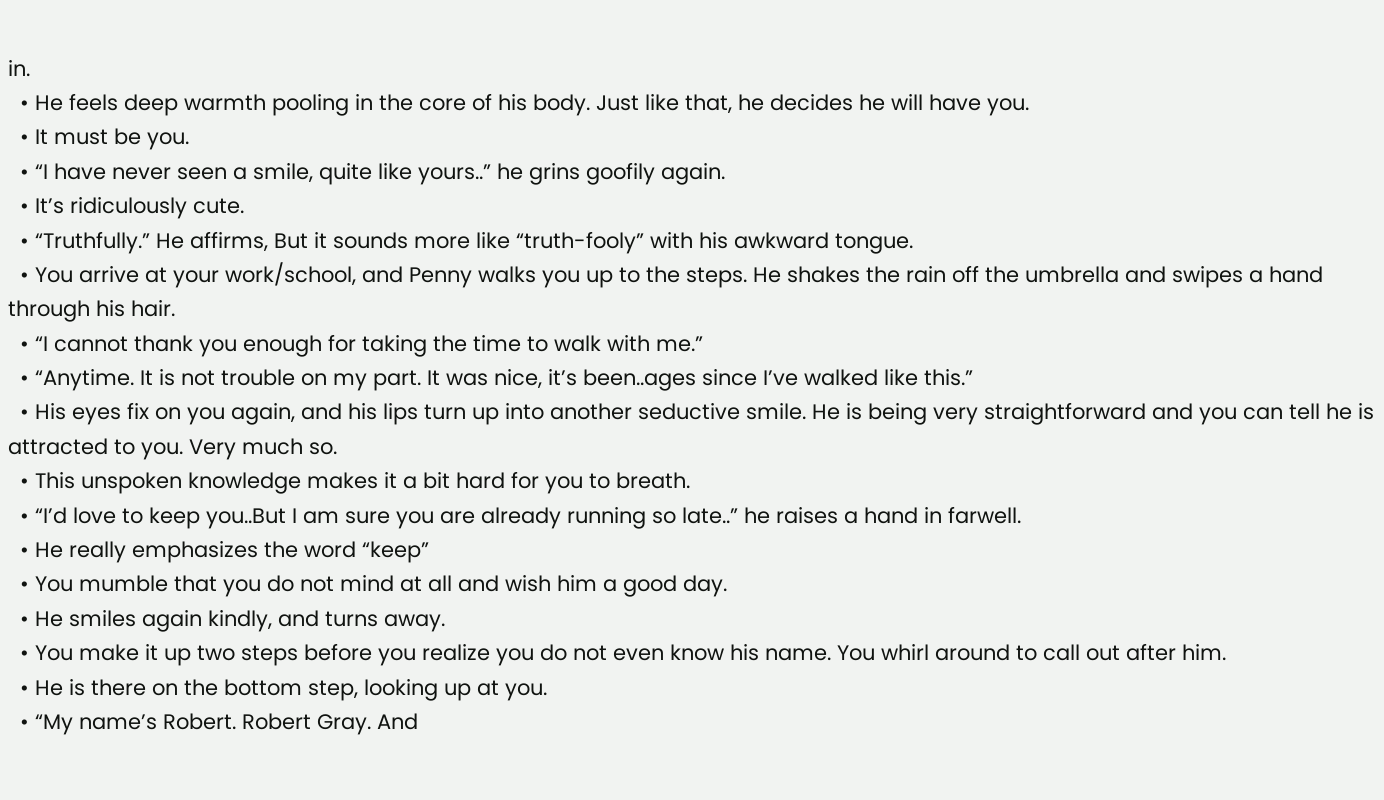in.
  • He feels deep warmth pooling in the core of his body. Just like that, he decides he will have you.
  • It must be you.
  • “I have never seen a smile, quite like yours..” he grins goofily again.
  • It’s ridiculously cute.
  • “Truthfully.” He affirms, But it sounds more like “truth-fooly” with his awkward tongue.
  • You arrive at your work/school, and Penny walks you up to the steps. He shakes the rain off the umbrella and swipes a hand through his hair.
  • “I cannot thank you enough for taking the time to walk with me.”
  • “Anytime. It is not trouble on my part. It was nice, it’s been..ages since I’ve walked like this.”
  • His eyes fix on you again, and his lips turn up into another seductive smile. He is being very straightforward and you can tell he is attracted to you. Very much so.
  • This unspoken knowledge makes it a bit hard for you to breath.
  • “I’d love to keep you..But I am sure you are already running so late..” he raises a hand in farwell.
  • He really emphasizes the word “keep”
  • You mumble that you do not mind at all and wish him a good day.
  • He smiles again kindly, and turns away.
  • You make it up two steps before you realize you do not even know his name. You whirl around to call out after him.
  • He is there on the bottom step, looking up at you.
  • “My name’s Robert. Robert Gray. And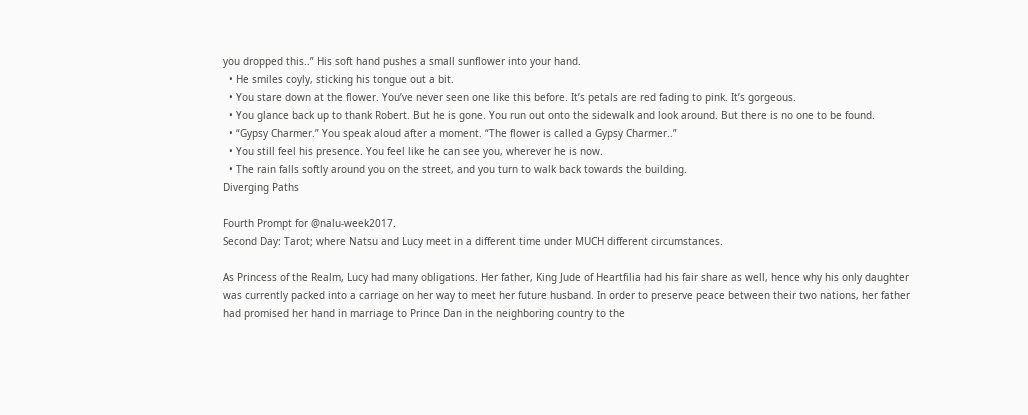you dropped this..” His soft hand pushes a small sunflower into your hand.
  • He smiles coyly, sticking his tongue out a bit.
  • You stare down at the flower. You’ve never seen one like this before. It’s petals are red fading to pink. It’s gorgeous.
  • You glance back up to thank Robert. But he is gone. You run out onto the sidewalk and look around. But there is no one to be found.
  • “Gypsy Charmer.” You speak aloud after a moment. “The flower is called a Gypsy Charmer..”
  • You still feel his presence. You feel like he can see you, wherever he is now.
  • The rain falls softly around you on the street, and you turn to walk back towards the building.
Diverging Paths

Fourth Prompt for @nalu-week2017.
Second Day: Tarot; where Natsu and Lucy meet in a different time under MUCH different circumstances.

As Princess of the Realm, Lucy had many obligations. Her father, King Jude of Heartfilia had his fair share as well, hence why his only daughter was currently packed into a carriage on her way to meet her future husband. In order to preserve peace between their two nations, her father had promised her hand in marriage to Prince Dan in the neighboring country to the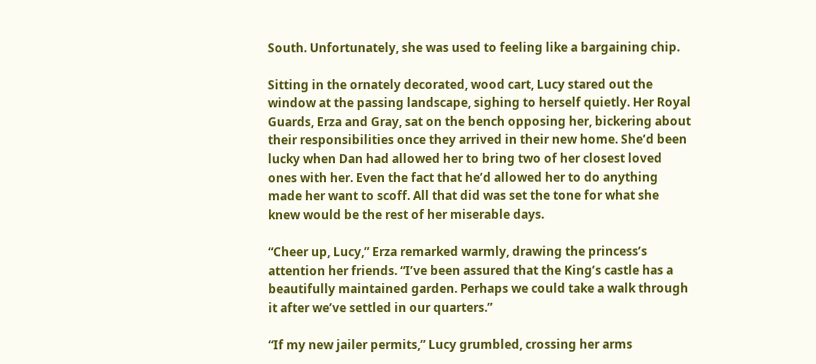South. Unfortunately, she was used to feeling like a bargaining chip.

Sitting in the ornately decorated, wood cart, Lucy stared out the window at the passing landscape, sighing to herself quietly. Her Royal Guards, Erza and Gray, sat on the bench opposing her, bickering about their responsibilities once they arrived in their new home. She’d been lucky when Dan had allowed her to bring two of her closest loved ones with her. Even the fact that he’d allowed her to do anything made her want to scoff. All that did was set the tone for what she knew would be the rest of her miserable days.

“Cheer up, Lucy,” Erza remarked warmly, drawing the princess’s attention her friends. “I’ve been assured that the King’s castle has a beautifully maintained garden. Perhaps we could take a walk through it after we’ve settled in our quarters.”

“If my new jailer permits,” Lucy grumbled, crossing her arms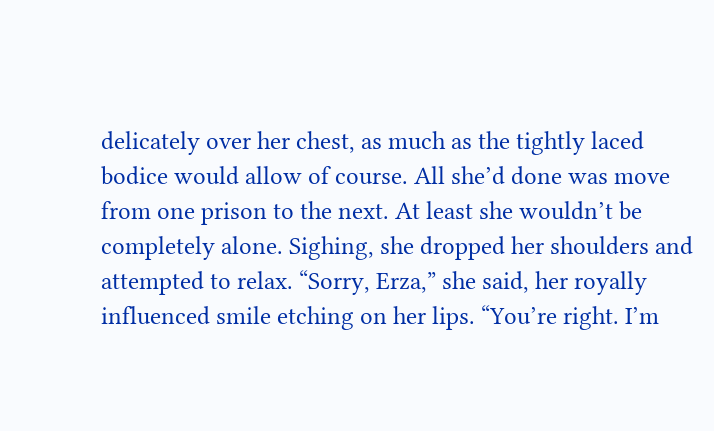delicately over her chest, as much as the tightly laced bodice would allow of course. All she’d done was move from one prison to the next. At least she wouldn’t be completely alone. Sighing, she dropped her shoulders and attempted to relax. “Sorry, Erza,” she said, her royally influenced smile etching on her lips. “You’re right. I’m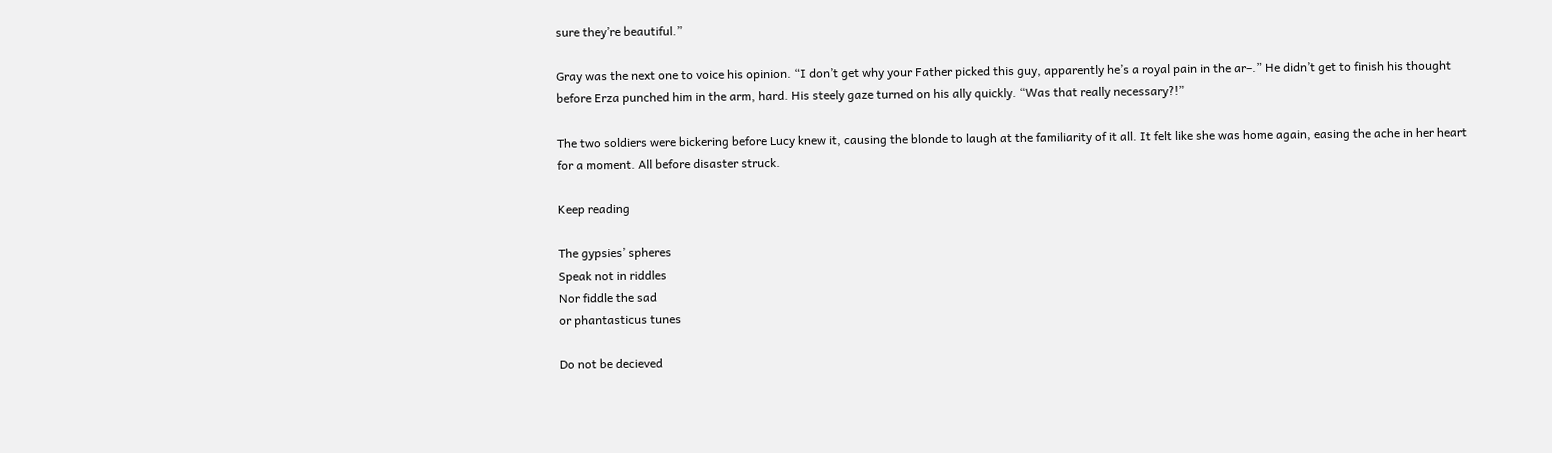sure they’re beautiful.”

Gray was the next one to voice his opinion. “I don’t get why your Father picked this guy, apparently he’s a royal pain in the ar–.” He didn’t get to finish his thought before Erza punched him in the arm, hard. His steely gaze turned on his ally quickly. “Was that really necessary?!”

The two soldiers were bickering before Lucy knew it, causing the blonde to laugh at the familiarity of it all. It felt like she was home again, easing the ache in her heart for a moment. All before disaster struck.

Keep reading

The gypsies’ spheres
Speak not in riddles
Nor fiddle the sad
or phantasticus tunes

Do not be decieved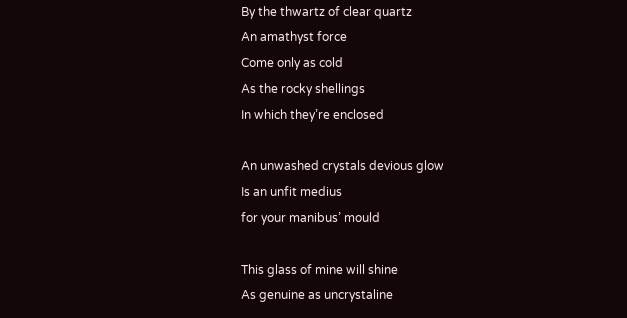By the thwartz of clear quartz
An amathyst force
Come only as cold
As the rocky shellings
In which they’re enclosed

An unwashed crystals devious glow
Is an unfit medius
for your manibus’ mould

This glass of mine will shine
As genuine as uncrystaline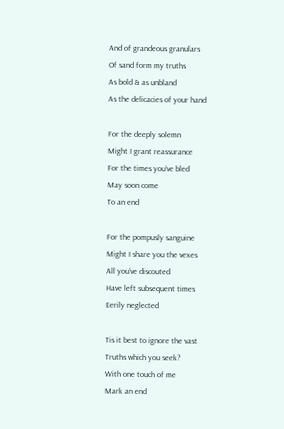And of grandeous granulars
Of sand form my truths
As bold & as unbland
As the delicacies of your hand

For the deeply solemn
Might I grant reassurance
For the times you’ve bled
May soon come
To an end

For the pompusly sanguine
Might I share you the vexes
All you’ve discouted
Have left subsequent times
Eerily neglected

Tis it best to ignore the vast
Truths which you seek?
With one touch of me
Mark an end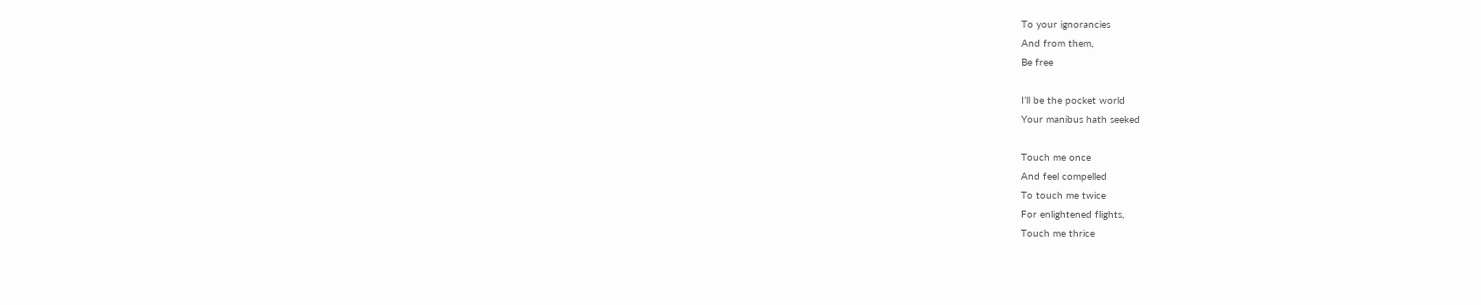To your ignorancies
And from them,
Be free

I’ll be the pocket world
Your manibus hath seeked

Touch me once
And feel compelled
To touch me twice
For enlightened flights,
Touch me thrice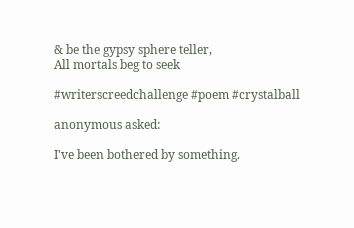& be the gypsy sphere teller,
All mortals beg to seek

#writerscreedchallenge #poem #crystalball

anonymous asked:

I've been bothered by something.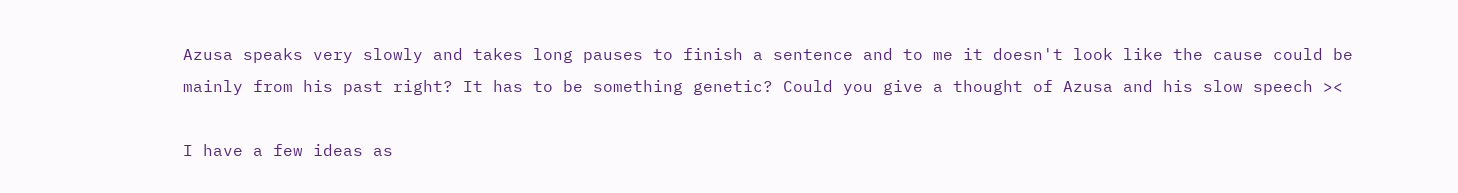Azusa speaks very slowly and takes long pauses to finish a sentence and to me it doesn't look like the cause could be mainly from his past right? It has to be something genetic? Could you give a thought of Azusa and his slow speech ><

I have a few ideas as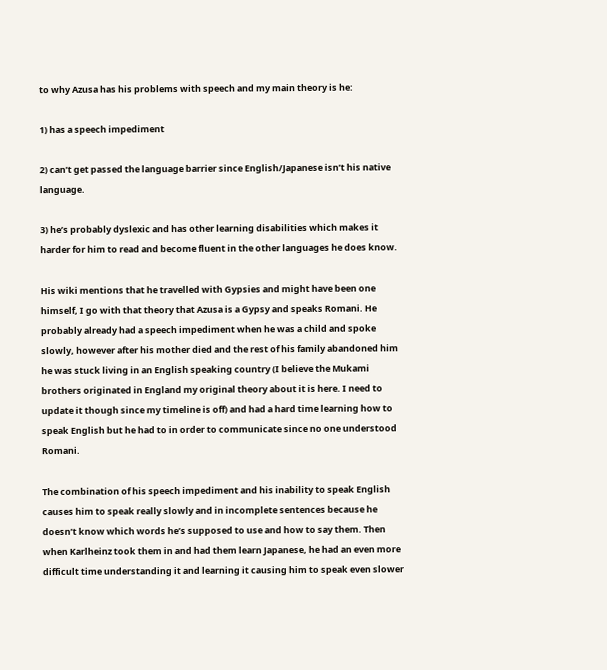to why Azusa has his problems with speech and my main theory is he:

1) has a speech impediment

2) can’t get passed the language barrier since English/Japanese isn’t his native language.

3) he’s probably dyslexic and has other learning disabilities which makes it harder for him to read and become fluent in the other languages he does know.

His wiki mentions that he travelled with Gypsies and might have been one himself, I go with that theory that Azusa is a Gypsy and speaks Romani. He probably already had a speech impediment when he was a child and spoke slowly, however after his mother died and the rest of his family abandoned him he was stuck living in an English speaking country (I believe the Mukami brothers originated in England my original theory about it is here. I need to update it though since my timeline is off) and had a hard time learning how to speak English but he had to in order to communicate since no one understood Romani.

The combination of his speech impediment and his inability to speak English causes him to speak really slowly and in incomplete sentences because he doesn’t know which words he’s supposed to use and how to say them. Then when Karlheinz took them in and had them learn Japanese, he had an even more difficult time understanding it and learning it causing him to speak even slower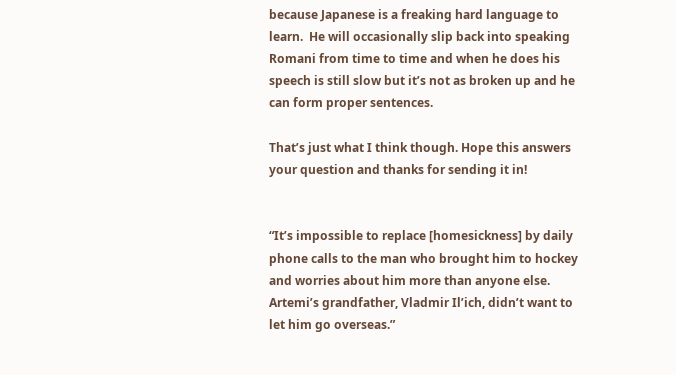because Japanese is a freaking hard language to learn.  He will occasionally slip back into speaking Romani from time to time and when he does his speech is still slow but it’s not as broken up and he can form proper sentences.

That’s just what I think though. Hope this answers your question and thanks for sending it in!


“It’s impossible to replace [homesickness] by daily phone calls to the man who brought him to hockey and worries about him more than anyone else. Artemi’s grandfather, Vladmir Il’ich, didn’t want to let him go overseas.”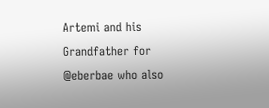Artemi and his Grandfather for @eberbae who also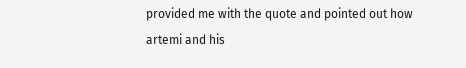provided me with the quote and pointed out how artemi and his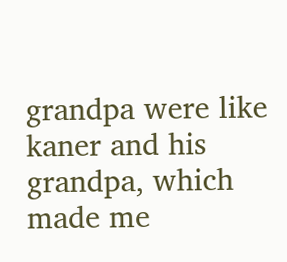grandpa were like kaner and his grandpa, which made me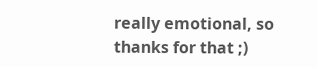really emotional, so thanks for that ;)